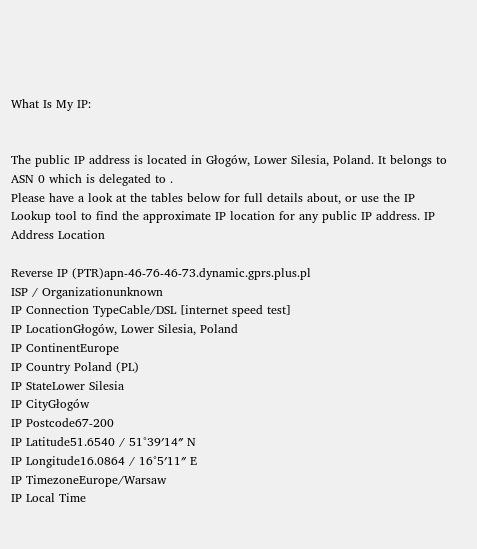What Is My IP:


The public IP address is located in Głogów, Lower Silesia, Poland. It belongs to ASN 0 which is delegated to .
Please have a look at the tables below for full details about, or use the IP Lookup tool to find the approximate IP location for any public IP address. IP Address Location

Reverse IP (PTR)apn-46-76-46-73.dynamic.gprs.plus.pl
ISP / Organizationunknown
IP Connection TypeCable/DSL [internet speed test]
IP LocationGłogów, Lower Silesia, Poland
IP ContinentEurope
IP Country Poland (PL)
IP StateLower Silesia
IP CityGłogów
IP Postcode67-200
IP Latitude51.6540 / 51°39′14″ N
IP Longitude16.0864 / 16°5′11″ E
IP TimezoneEurope/Warsaw
IP Local Time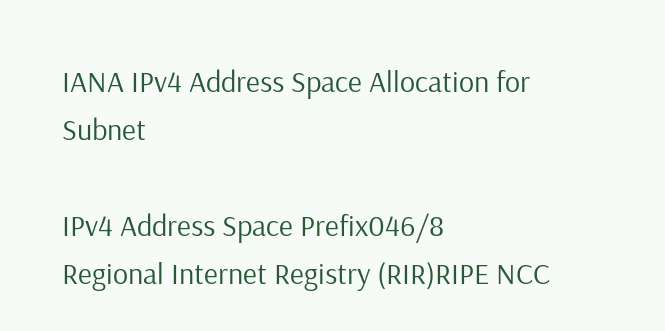IANA IPv4 Address Space Allocation for Subnet

IPv4 Address Space Prefix046/8
Regional Internet Registry (RIR)RIPE NCC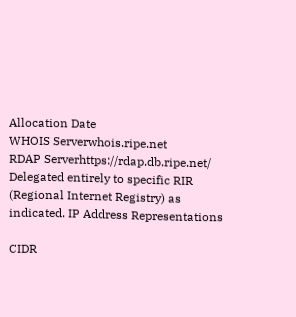Allocation Date
WHOIS Serverwhois.ripe.net
RDAP Serverhttps://rdap.db.ripe.net/
Delegated entirely to specific RIR (Regional Internet Registry) as indicated. IP Address Representations

CIDR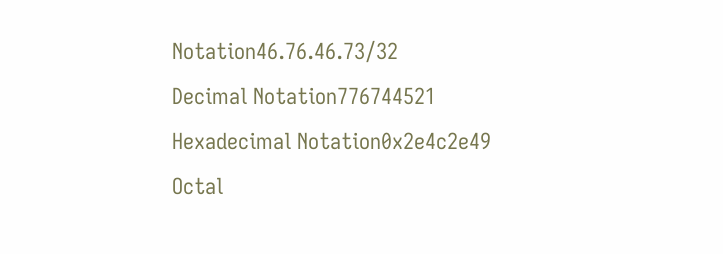Notation46.76.46.73/32
Decimal Notation776744521
Hexadecimal Notation0x2e4c2e49
Octal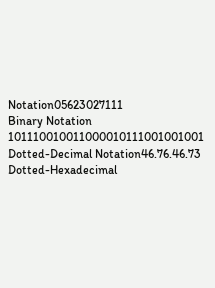Notation05623027111
Binary Notation 101110010011000010111001001001
Dotted-Decimal Notation46.76.46.73
Dotted-Hexadecimal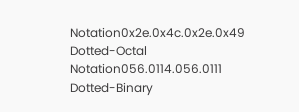Notation0x2e.0x4c.0x2e.0x49
Dotted-Octal Notation056.0114.056.0111
Dotted-Binary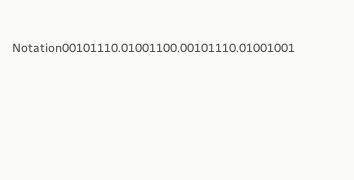Notation00101110.01001100.00101110.01001001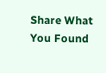Share What You Found